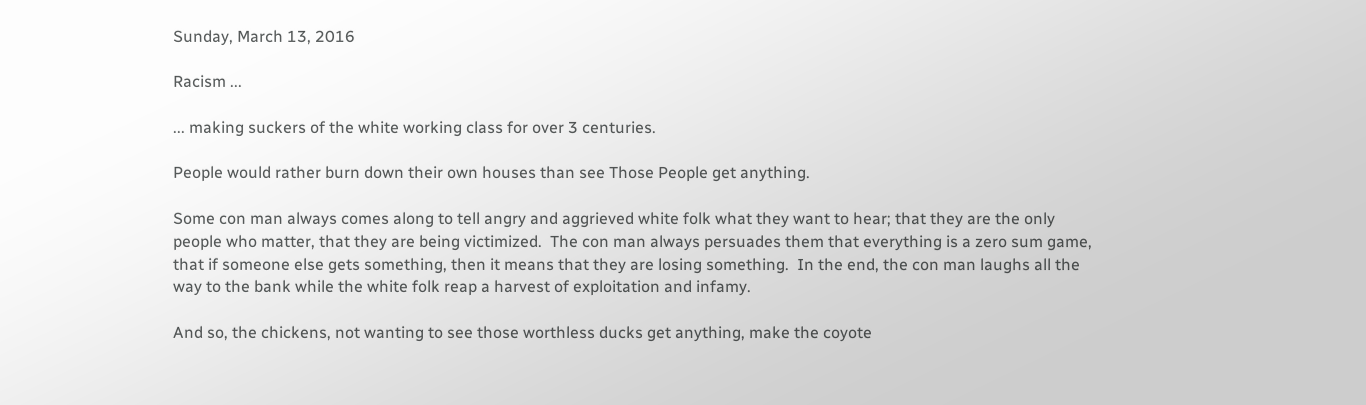Sunday, March 13, 2016

Racism ...

... making suckers of the white working class for over 3 centuries.

People would rather burn down their own houses than see Those People get anything.

Some con man always comes along to tell angry and aggrieved white folk what they want to hear; that they are the only people who matter, that they are being victimized.  The con man always persuades them that everything is a zero sum game, that if someone else gets something, then it means that they are losing something.  In the end, the con man laughs all the way to the bank while the white folk reap a harvest of exploitation and infamy.

And so, the chickens, not wanting to see those worthless ducks get anything, make the coyote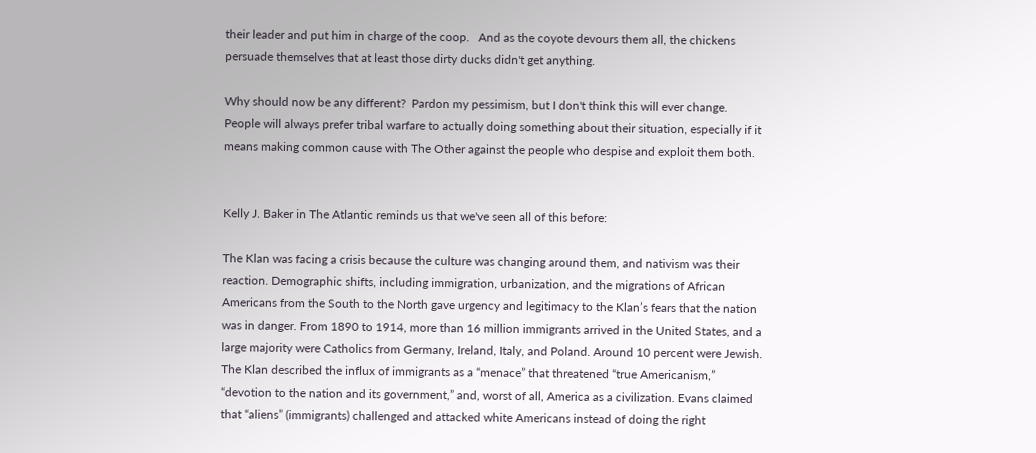their leader and put him in charge of the coop.   And as the coyote devours them all, the chickens persuade themselves that at least those dirty ducks didn't get anything.

Why should now be any different?  Pardon my pessimism, but I don't think this will ever change.  People will always prefer tribal warfare to actually doing something about their situation, especially if it means making common cause with The Other against the people who despise and exploit them both.


Kelly J. Baker in The Atlantic reminds us that we've seen all of this before:

The Klan was facing a crisis because the culture was changing around them, and nativism was their reaction. Demographic shifts, including immigration, urbanization, and the migrations of African Americans from the South to the North gave urgency and legitimacy to the Klan’s fears that the nation was in danger. From 1890 to 1914, more than 16 million immigrants arrived in the United States, and a large majority were Catholics from Germany, Ireland, Italy, and Poland. Around 10 percent were Jewish. The Klan described the influx of immigrants as a “menace” that threatened “true Americanism,” “devotion to the nation and its government,” and, worst of all, America as a civilization. Evans claimed that “aliens” (immigrants) challenged and attacked white Americans instead of doing the right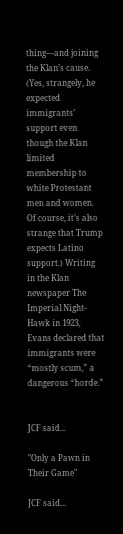thing—and joining the Klan’s cause. (Yes, strangely, he expected immigrants’ support even though the Klan limited membership to white Protestant men and women. Of course, it’s also strange that Trump expects Latino support.) Writing in the Klan newspaper The Imperial Night-Hawk in 1923, Evans declared that immigrants were “mostly scum,” a dangerous “horde.”


JCF said...

"Only a Pawn in Their Game"

JCF said...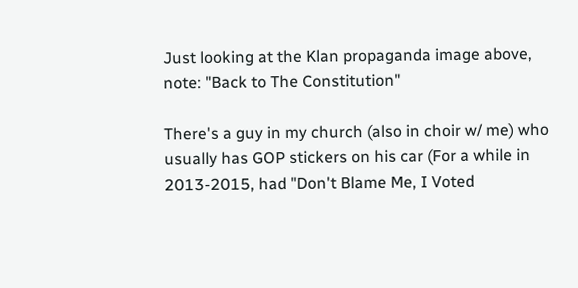Just looking at the Klan propaganda image above, note: "Back to The Constitution"

There's a guy in my church (also in choir w/ me) who usually has GOP stickers on his car (For a while in 2013-2015, had "Don't Blame Me, I Voted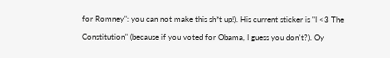for Romney": you can not make this sh*t up!). His current sticker is "I <3 The Constitution" (because if you voted for Obama, I guess you don't?). Oy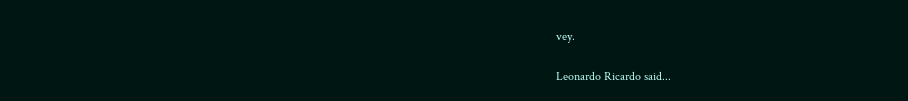vey.

Leonardo Ricardo said...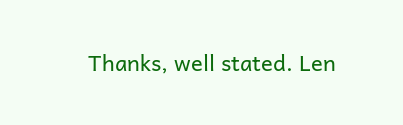Thanks, well stated. Len